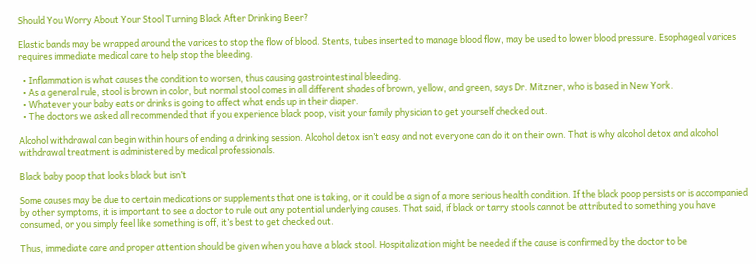Should You Worry About Your Stool Turning Black After Drinking Beer?

Elastic bands may be wrapped around the varices to stop the flow of blood. Stents, tubes inserted to manage blood flow, may be used to lower blood pressure. Esophageal varices requires immediate medical care to help stop the bleeding.

  • Inflammation is what causes the condition to worsen, thus causing gastrointestinal bleeding.
  • As a general rule, stool is brown in color, but normal stool comes in all different shades of brown, yellow, and green, says Dr. Mitzner, who is based in New York.
  • Whatever your baby eats or drinks is going to affect what ends up in their diaper.
  • The doctors we asked all recommended that if you experience black poop, visit your family physician to get yourself checked out.

Alcohol withdrawal can begin within hours of ending a drinking session. Alcohol detox isn’t easy and not everyone can do it on their own. That is why alcohol detox and alcohol withdrawal treatment is administered by medical professionals.

Black baby poop that looks black but isn’t

Some causes may be due to certain medications or supplements that one is taking, or it could be a sign of a more serious health condition. If the black poop persists or is accompanied by other symptoms, it is important to see a doctor to rule out any potential underlying causes. That said, if black or tarry stools cannot be attributed to something you have consumed, or you simply feel like something is off, it’s best to get checked out.

Thus, immediate care and proper attention should be given when you have a black stool. Hospitalization might be needed if the cause is confirmed by the doctor to be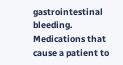gastrointestinal bleeding. Medications that cause a patient to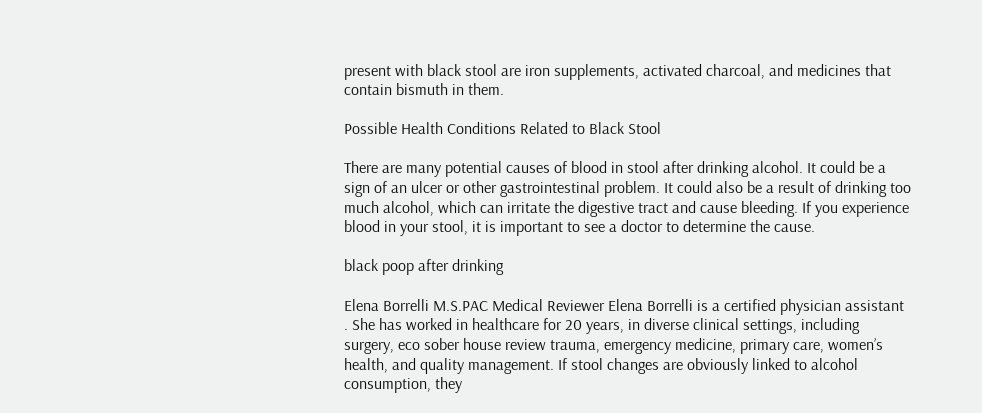present with black stool are iron supplements, activated charcoal, and medicines that contain bismuth in them.

Possible Health Conditions Related to Black Stool

There are many potential causes of blood in stool after drinking alcohol. It could be a sign of an ulcer or other gastrointestinal problem. It could also be a result of drinking too much alcohol, which can irritate the digestive tract and cause bleeding. If you experience blood in your stool, it is important to see a doctor to determine the cause.

black poop after drinking

Elena Borrelli M.S.PAC Medical Reviewer Elena Borrelli is a certified physician assistant . She has worked in healthcare for 20 years, in diverse clinical settings, including surgery, eco sober house review trauma, emergency medicine, primary care, women’s health, and quality management. If stool changes are obviously linked to alcohol consumption, they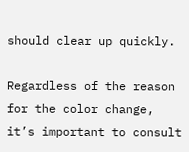should clear up quickly.

Regardless of the reason for the color change, it’s important to consult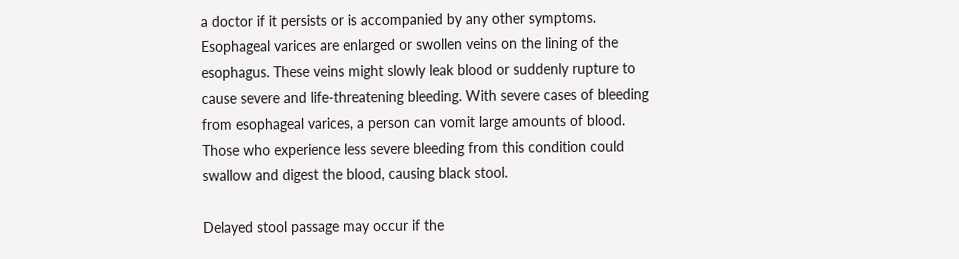a doctor if it persists or is accompanied by any other symptoms. Esophageal varices are enlarged or swollen veins on the lining of the esophagus. These veins might slowly leak blood or suddenly rupture to cause severe and life-threatening bleeding. With severe cases of bleeding from esophageal varices, a person can vomit large amounts of blood. Those who experience less severe bleeding from this condition could swallow and digest the blood, causing black stool.

Delayed stool passage may occur if the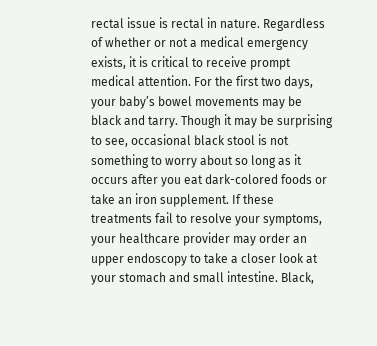rectal issue is rectal in nature. Regardless of whether or not a medical emergency exists, it is critical to receive prompt medical attention. For the first two days, your baby’s bowel movements may be black and tarry. Though it may be surprising to see, occasional black stool is not something to worry about so long as it occurs after you eat dark-colored foods or take an iron supplement. If these treatments fail to resolve your symptoms, your healthcare provider may order an upper endoscopy to take a closer look at your stomach and small intestine. Black,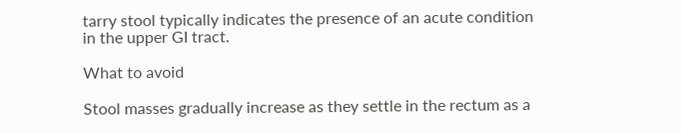tarry stool typically indicates the presence of an acute condition in the upper GI tract.

What to avoid

Stool masses gradually increase as they settle in the rectum as a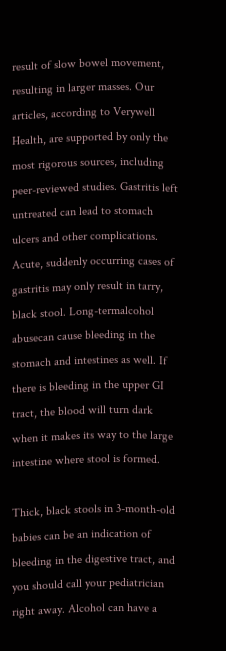result of slow bowel movement, resulting in larger masses. Our articles, according to Verywell Health, are supported by only the most rigorous sources, including peer-reviewed studies. Gastritis left untreated can lead to stomach ulcers and other complications. Acute, suddenly occurring cases of gastritis may only result in tarry, black stool. Long-termalcohol abusecan cause bleeding in the stomach and intestines as well. If there is bleeding in the upper GI tract, the blood will turn dark when it makes its way to the large intestine where stool is formed.

Thick, black stools in 3-month-old babies can be an indication of bleeding in the digestive tract, and you should call your pediatrician right away. Alcohol can have a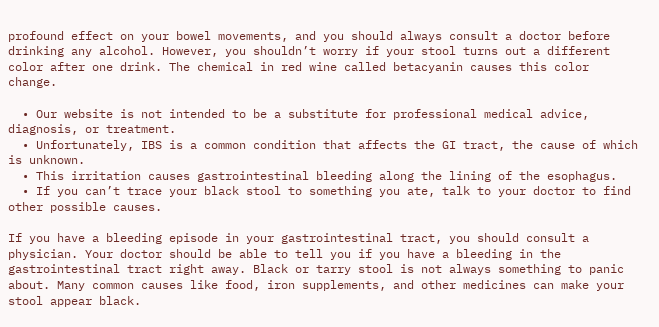profound effect on your bowel movements, and you should always consult a doctor before drinking any alcohol. However, you shouldn’t worry if your stool turns out a different color after one drink. The chemical in red wine called betacyanin causes this color change.

  • Our website is not intended to be a substitute for professional medical advice, diagnosis, or treatment.
  • Unfortunately, IBS is a common condition that affects the GI tract, the cause of which is unknown.
  • This irritation causes gastrointestinal bleeding along the lining of the esophagus.
  • If you can’t trace your black stool to something you ate, talk to your doctor to find other possible causes.

If you have a bleeding episode in your gastrointestinal tract, you should consult a physician. Your doctor should be able to tell you if you have a bleeding in the gastrointestinal tract right away. Black or tarry stool is not always something to panic about. Many common causes like food, iron supplements, and other medicines can make your stool appear black.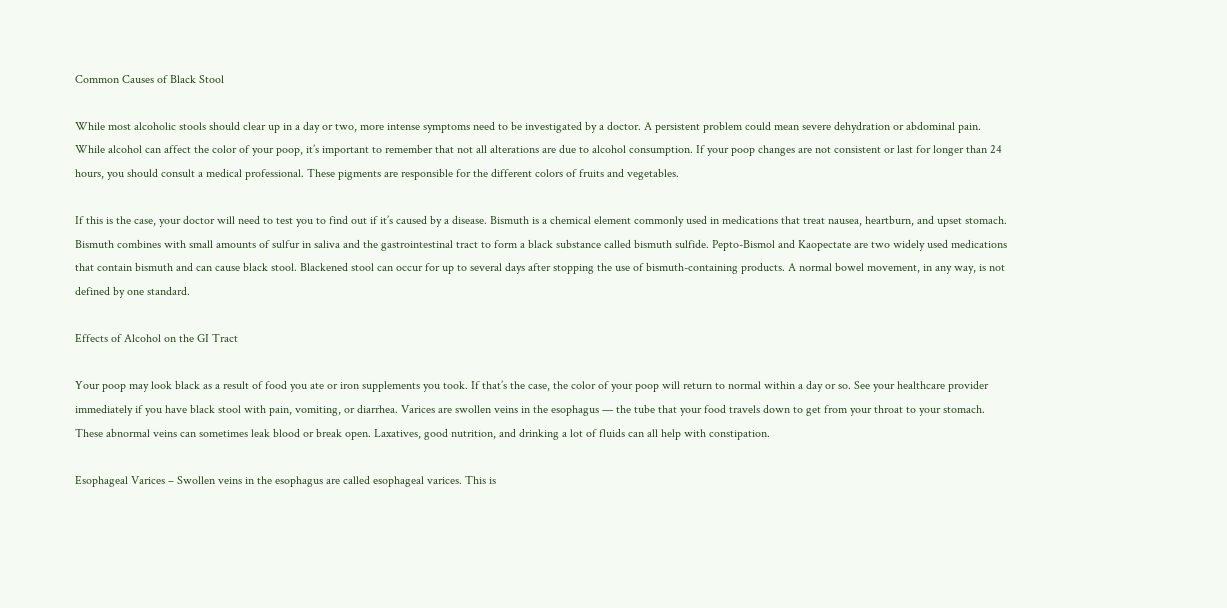Common Causes of Black Stool

While most alcoholic stools should clear up in a day or two, more intense symptoms need to be investigated by a doctor. A persistent problem could mean severe dehydration or abdominal pain. While alcohol can affect the color of your poop, it’s important to remember that not all alterations are due to alcohol consumption. If your poop changes are not consistent or last for longer than 24 hours, you should consult a medical professional. These pigments are responsible for the different colors of fruits and vegetables.

If this is the case, your doctor will need to test you to find out if it’s caused by a disease. Bismuth is a chemical element commonly used in medications that treat nausea, heartburn, and upset stomach. Bismuth combines with small amounts of sulfur in saliva and the gastrointestinal tract to form a black substance called bismuth sulfide. Pepto-Bismol and Kaopectate are two widely used medications that contain bismuth and can cause black stool. Blackened stool can occur for up to several days after stopping the use of bismuth-containing products. A normal bowel movement, in any way, is not defined by one standard.

Effects of Alcohol on the GI Tract

Your poop may look black as a result of food you ate or iron supplements you took. If that’s the case, the color of your poop will return to normal within a day or so. See your healthcare provider immediately if you have black stool with pain, vomiting, or diarrhea. Varices are swollen veins in the esophagus — the tube that your food travels down to get from your throat to your stomach. These abnormal veins can sometimes leak blood or break open. Laxatives, good nutrition, and drinking a lot of fluids can all help with constipation.

Esophageal Varices – Swollen veins in the esophagus are called esophageal varices. This is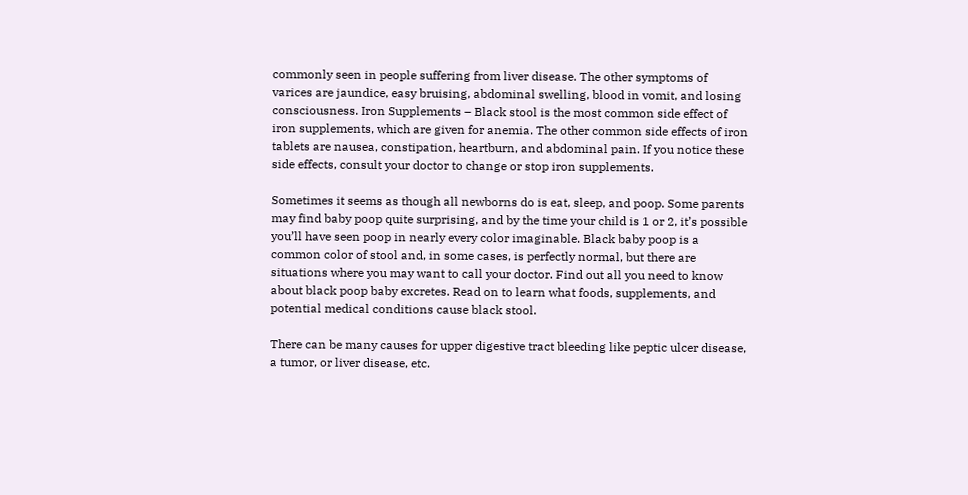commonly seen in people suffering from liver disease. The other symptoms of varices are jaundice, easy bruising, abdominal swelling, blood in vomit, and losing consciousness. Iron Supplements – Black stool is the most common side effect of iron supplements, which are given for anemia. The other common side effects of iron tablets are nausea, constipation, heartburn, and abdominal pain. If you notice these side effects, consult your doctor to change or stop iron supplements.

Sometimes it seems as though all newborns do is eat, sleep, and poop. Some parents may find baby poop quite surprising, and by the time your child is 1 or 2, it’s possible you’ll have seen poop in nearly every color imaginable. Black baby poop is a common color of stool and, in some cases, is perfectly normal, but there are situations where you may want to call your doctor. Find out all you need to know about black poop baby excretes. Read on to learn what foods, supplements, and potential medical conditions cause black stool.

There can be many causes for upper digestive tract bleeding like peptic ulcer disease, a tumor, or liver disease, etc.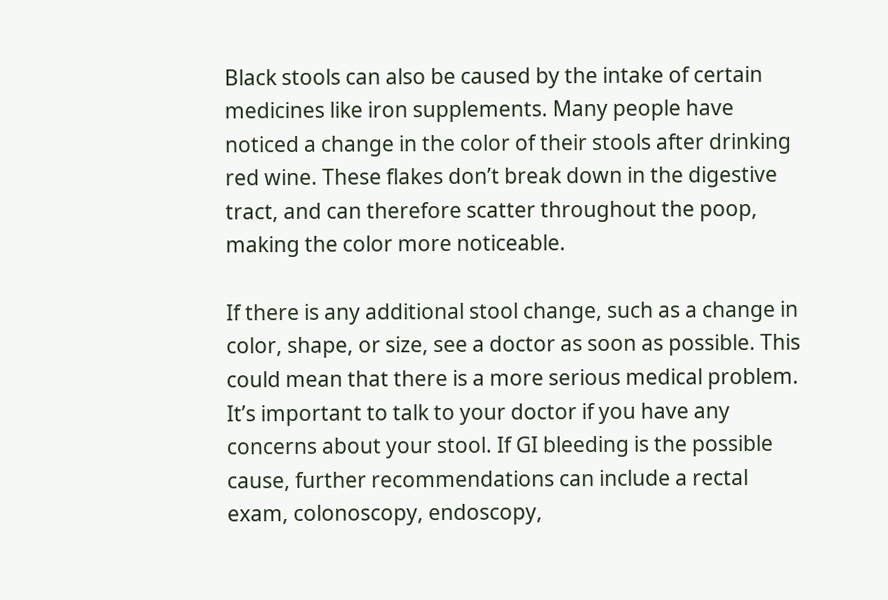Black stools can also be caused by the intake of certain medicines like iron supplements. Many people have noticed a change in the color of their stools after drinking red wine. These flakes don’t break down in the digestive tract, and can therefore scatter throughout the poop, making the color more noticeable.

If there is any additional stool change, such as a change in color, shape, or size, see a doctor as soon as possible. This could mean that there is a more serious medical problem. It’s important to talk to your doctor if you have any concerns about your stool. If GI bleeding is the possible cause, further recommendations can include a rectal exam, colonoscopy, endoscopy,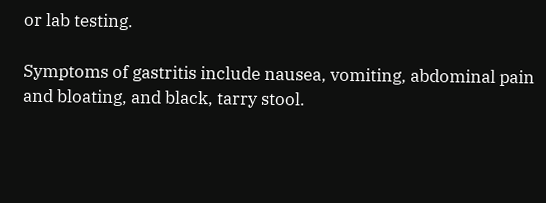or lab testing.

Symptoms of gastritis include nausea, vomiting, abdominal pain and bloating, and black, tarry stool.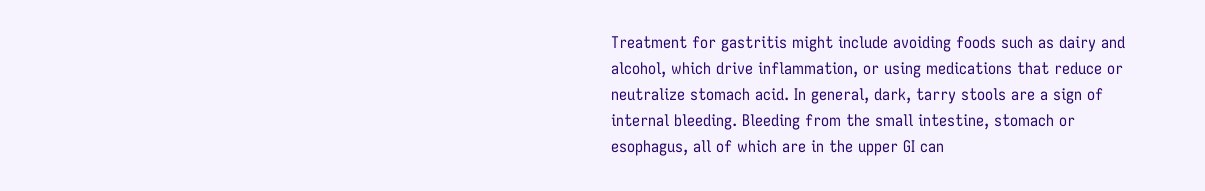Treatment for gastritis might include avoiding foods such as dairy and alcohol, which drive inflammation, or using medications that reduce or neutralize stomach acid. In general, dark, tarry stools are a sign of internal bleeding. Bleeding from the small intestine, stomach or esophagus, all of which are in the upper GI can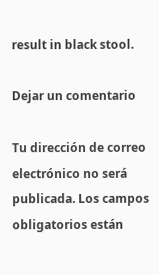result in black stool.

Dejar un comentario

Tu dirección de correo electrónico no será publicada. Los campos obligatorios están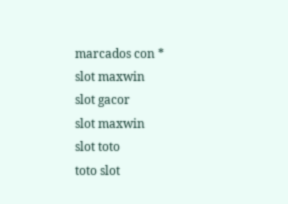marcados con *
slot maxwin
slot gacor
slot maxwin
slot toto
toto slot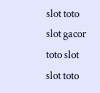slot toto
slot gacor
toto slot
slot toto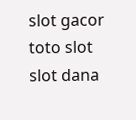slot gacor
toto slot
slot dana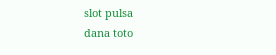slot pulsa
dana toto